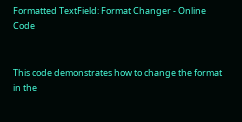Formatted TextField: Format Changer - Online Code


This code demonstrates how to change the format in the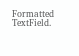Formatted TextField.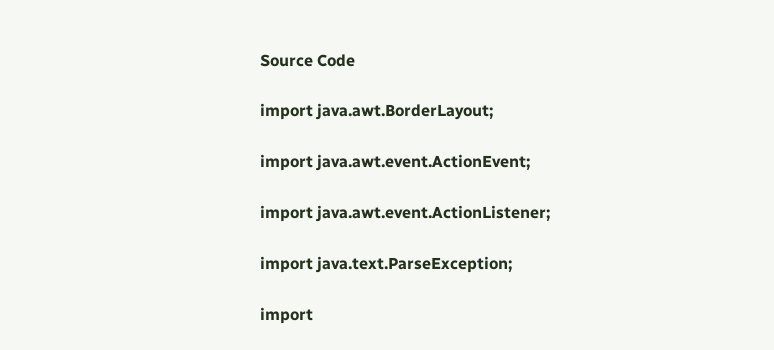Source Code

import java.awt.BorderLayout;

import java.awt.event.ActionEvent;

import java.awt.event.ActionListener;

import java.text.ParseException;

import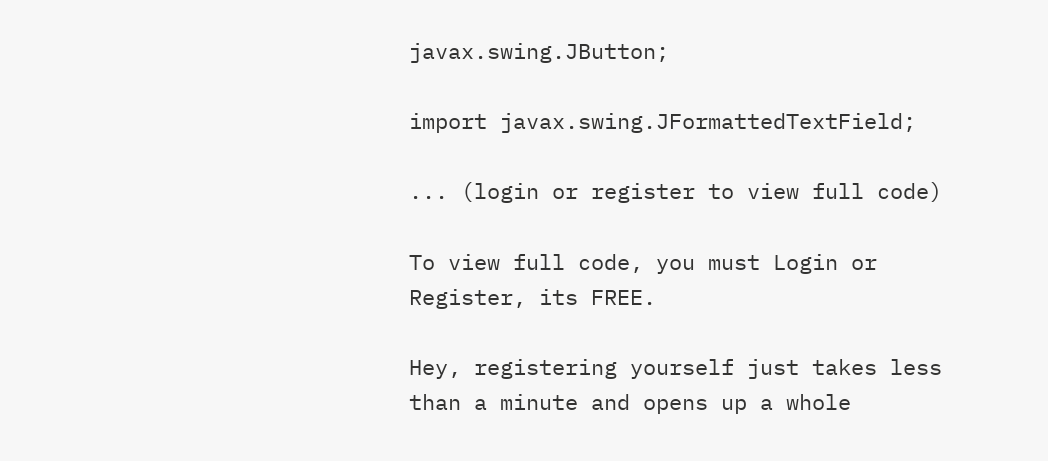javax.swing.JButton;

import javax.swing.JFormattedTextField;

... (login or register to view full code)

To view full code, you must Login or Register, its FREE.

Hey, registering yourself just takes less than a minute and opens up a whole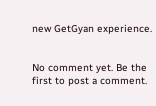new GetGyan experience.


No comment yet. Be the first to post a comment.